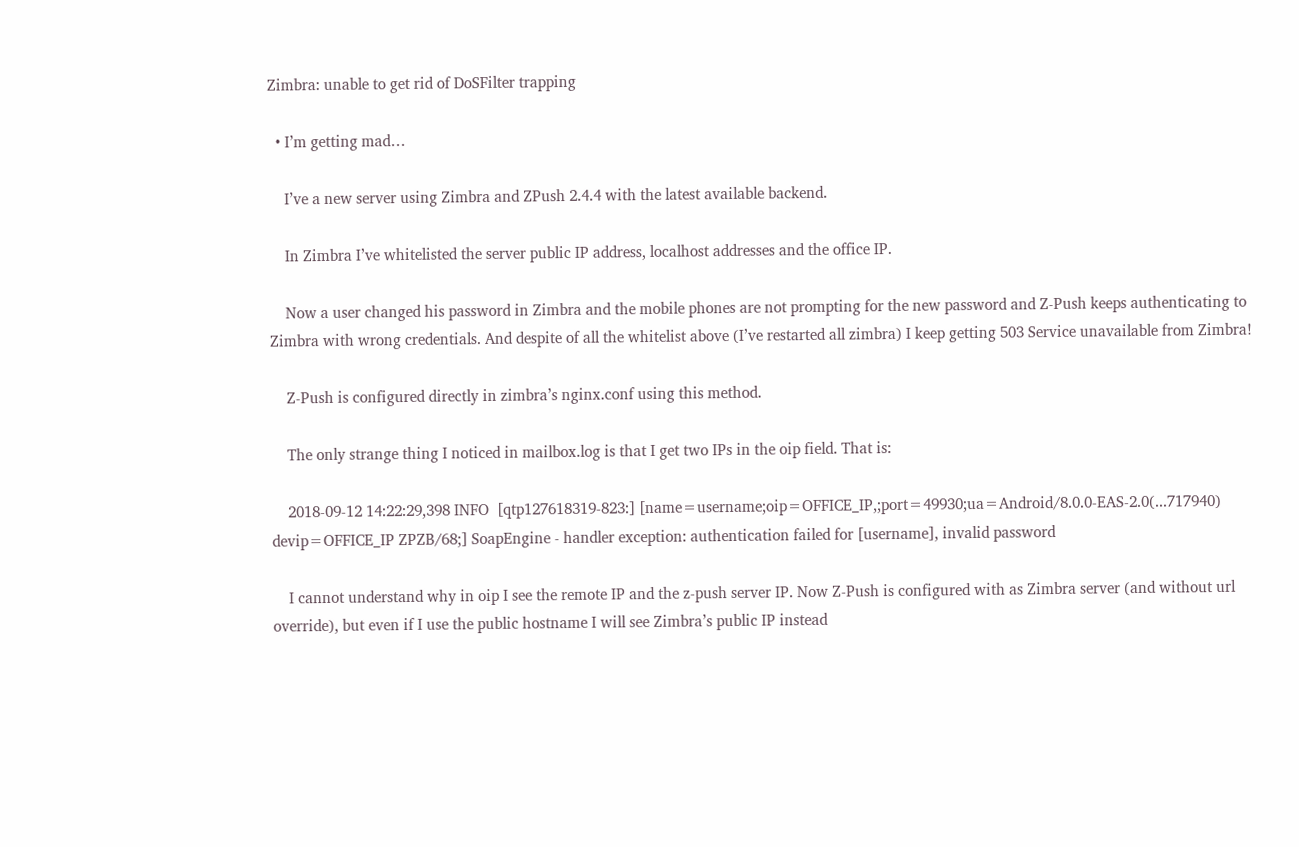Zimbra: unable to get rid of DoSFilter trapping

  • I’m getting mad…

    I’ve a new server using Zimbra and ZPush 2.4.4 with the latest available backend.

    In Zimbra I’ve whitelisted the server public IP address, localhost addresses and the office IP.

    Now a user changed his password in Zimbra and the mobile phones are not prompting for the new password and Z-Push keeps authenticating to Zimbra with wrong credentials. And despite of all the whitelist above (I’ve restarted all zimbra) I keep getting 503 Service unavailable from Zimbra!

    Z-Push is configured directly in zimbra’s nginx.conf using this method.

    The only strange thing I noticed in mailbox.log is that I get two IPs in the oip field. That is:

    2018-09-12 14:22:29,398 INFO  [qtp127618319-823:] [name=username;oip=OFFICE_IP,;port=49930;ua=Android/8.0.0-EAS-2.0(...717940) devip=OFFICE_IP ZPZB/68;] SoapEngine - handler exception: authentication failed for [username], invalid password

    I cannot understand why in oip I see the remote IP and the z-push server IP. Now Z-Push is configured with as Zimbra server (and without url override), but even if I use the public hostname I will see Zimbra’s public IP instead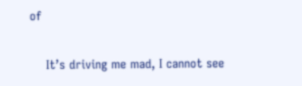of

    It’s driving me mad, I cannot see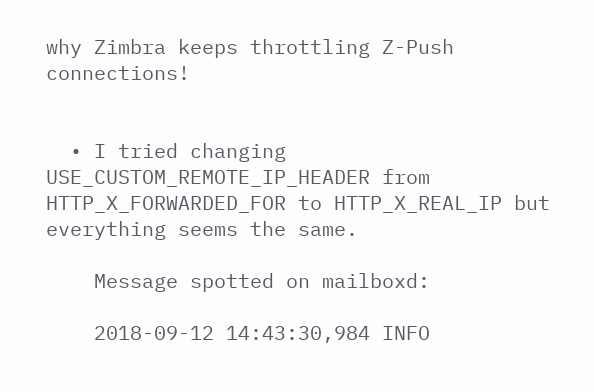why Zimbra keeps throttling Z-Push connections!


  • I tried changing USE_CUSTOM_REMOTE_IP_HEADER from HTTP_X_FORWARDED_FOR to HTTP_X_REAL_IP but everything seems the same.

    Message spotted on mailboxd:

    2018-09-12 14:43:30,984 INFO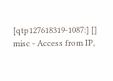[qtp127618319-1087:] [] misc - Access from IP,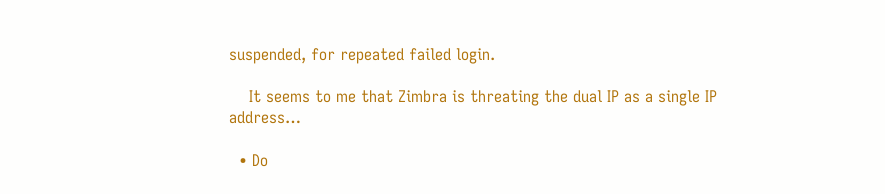suspended, for repeated failed login.

    It seems to me that Zimbra is threating the dual IP as a single IP address…

  • Do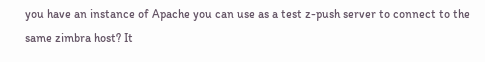you have an instance of Apache you can use as a test z-push server to connect to the same zimbra host? It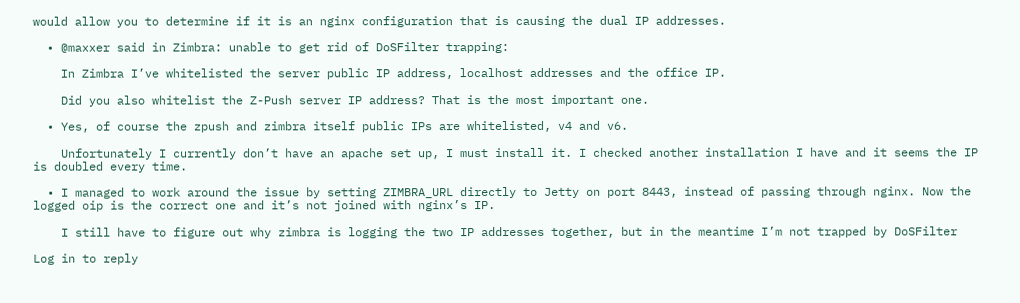would allow you to determine if it is an nginx configuration that is causing the dual IP addresses.

  • @maxxer said in Zimbra: unable to get rid of DoSFilter trapping:

    In Zimbra I’ve whitelisted the server public IP address, localhost addresses and the office IP.

    Did you also whitelist the Z-Push server IP address? That is the most important one.

  • Yes, of course the zpush and zimbra itself public IPs are whitelisted, v4 and v6.

    Unfortunately I currently don’t have an apache set up, I must install it. I checked another installation I have and it seems the IP is doubled every time.

  • I managed to work around the issue by setting ZIMBRA_URL directly to Jetty on port 8443, instead of passing through nginx. Now the logged oip is the correct one and it’s not joined with nginx’s IP.

    I still have to figure out why zimbra is logging the two IP addresses together, but in the meantime I’m not trapped by DoSFilter

Log in to reply